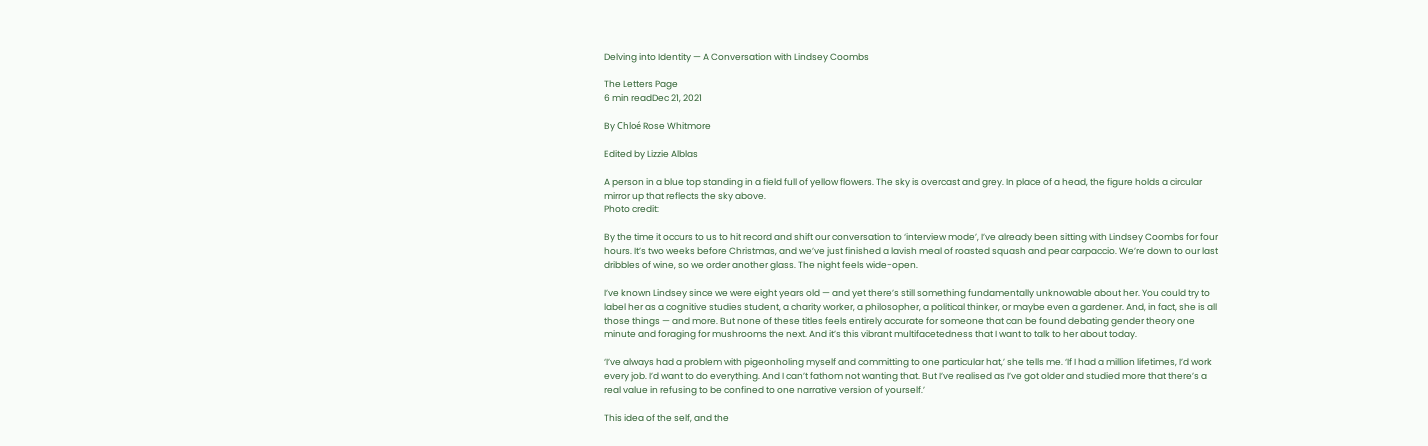Delving into Identity — A Conversation with Lindsey Coombs

The Letters Page
6 min readDec 21, 2021

By Chloé Rose Whitmore

Edited by Lizzie Alblas

A person in a blue top standing in a field full of yellow flowers. The sky is overcast and grey. In place of a head, the figure holds a circular mirror up that reflects the sky above.
Photo credit:

By the time it occurs to us to hit record and shift our conversation to ‘interview mode’, I’ve already been sitting with Lindsey Coombs for four hours. It’s two weeks before Christmas, and we’ve just finished a lavish meal of roasted squash and pear carpaccio. We’re down to our last dribbles of wine, so we order another glass. The night feels wide-open.

I’ve known Lindsey since we were eight years old — and yet there’s still something fundamentally unknowable about her. You could try to label her as a cognitive studies student, a charity worker, a philosopher, a political thinker, or maybe even a gardener. And, in fact, she is all those things — and more. But none of these titles feels entirely accurate for someone that can be found debating gender theory one minute and foraging for mushrooms the next. And it’s this vibrant multifacetedness that I want to talk to her about today.

‘I’ve always had a problem with pigeonholing myself and committing to one particular hat,’ she tells me. ‘If I had a million lifetimes, I’d work every job. I’d want to do everything. And I can’t fathom not wanting that. But I’ve realised as I’ve got older and studied more that there’s a real value in refusing to be confined to one narrative version of yourself.’

This idea of the self, and the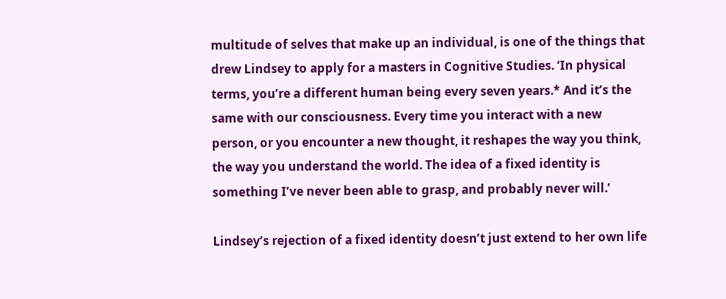multitude of selves that make up an individual, is one of the things that drew Lindsey to apply for a masters in Cognitive Studies. ‘In physical terms, you’re a different human being every seven years.* And it’s the same with our consciousness. Every time you interact with a new person, or you encounter a new thought, it reshapes the way you think, the way you understand the world. The idea of a fixed identity is something I’ve never been able to grasp, and probably never will.’

Lindsey’s rejection of a fixed identity doesn’t just extend to her own life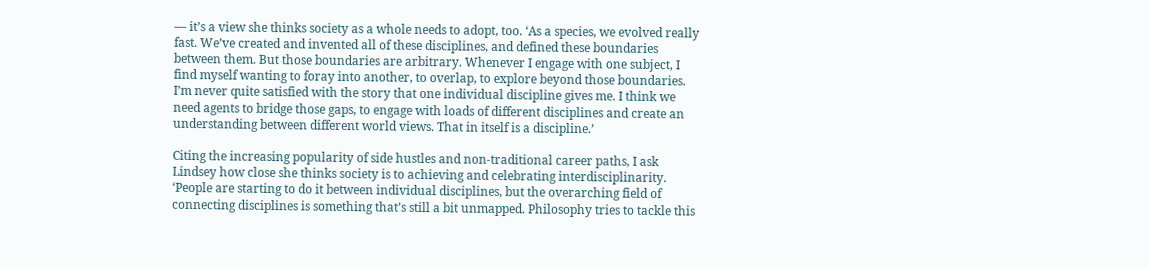— it’s a view she thinks society as a whole needs to adopt, too. ‘As a species, we evolved really fast. We’ve created and invented all of these disciplines, and defined these boundaries between them. But those boundaries are arbitrary. Whenever I engage with one subject, I find myself wanting to foray into another, to overlap, to explore beyond those boundaries. I’m never quite satisfied with the story that one individual discipline gives me. I think we need agents to bridge those gaps, to engage with loads of different disciplines and create an understanding between different world views. That in itself is a discipline.’

Citing the increasing popularity of side hustles and non-traditional career paths, I ask Lindsey how close she thinks society is to achieving and celebrating interdisciplinarity. ‘People are starting to do it between individual disciplines, but the overarching field of connecting disciplines is something that’s still a bit unmapped. Philosophy tries to tackle this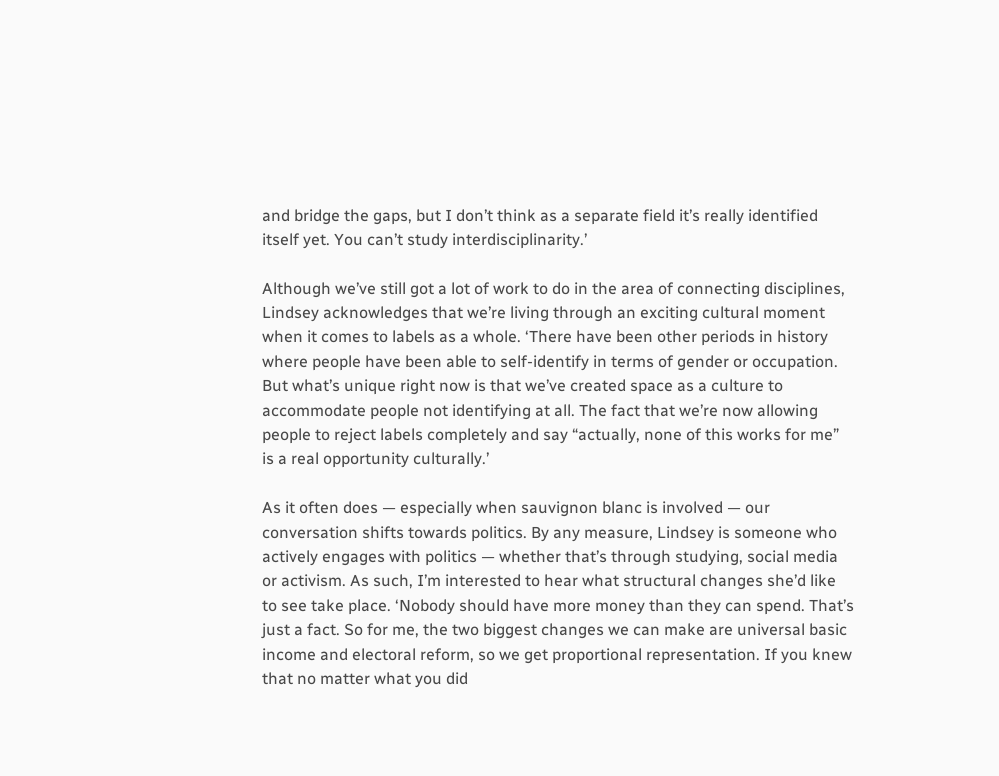and bridge the gaps, but I don’t think as a separate field it’s really identified itself yet. You can’t study interdisciplinarity.’

Although we’ve still got a lot of work to do in the area of connecting disciplines, Lindsey acknowledges that we’re living through an exciting cultural moment when it comes to labels as a whole. ‘There have been other periods in history where people have been able to self-identify in terms of gender or occupation. But what’s unique right now is that we’ve created space as a culture to accommodate people not identifying at all. The fact that we’re now allowing people to reject labels completely and say “actually, none of this works for me” is a real opportunity culturally.’

As it often does — especially when sauvignon blanc is involved — our conversation shifts towards politics. By any measure, Lindsey is someone who actively engages with politics — whether that’s through studying, social media or activism. As such, I’m interested to hear what structural changes she’d like to see take place. ‘Nobody should have more money than they can spend. That’s just a fact. So for me, the two biggest changes we can make are universal basic income and electoral reform, so we get proportional representation. If you knew that no matter what you did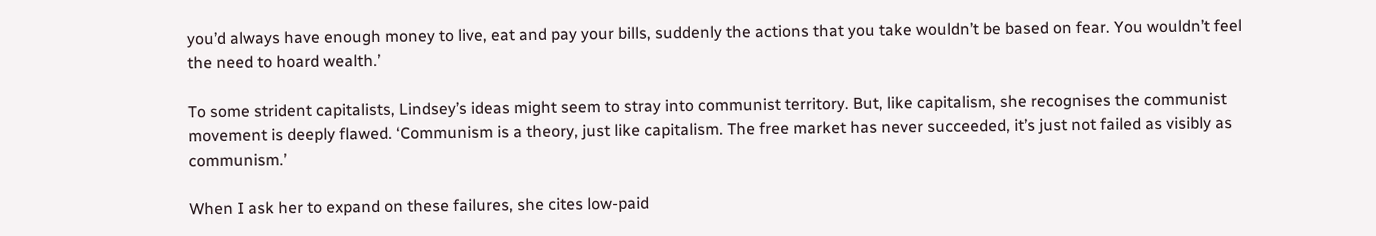you’d always have enough money to live, eat and pay your bills, suddenly the actions that you take wouldn’t be based on fear. You wouldn’t feel the need to hoard wealth.’

To some strident capitalists, Lindsey’s ideas might seem to stray into communist territory. But, like capitalism, she recognises the communist movement is deeply flawed. ‘Communism is a theory, just like capitalism. The free market has never succeeded, it’s just not failed as visibly as communism.’

When I ask her to expand on these failures, she cites low-paid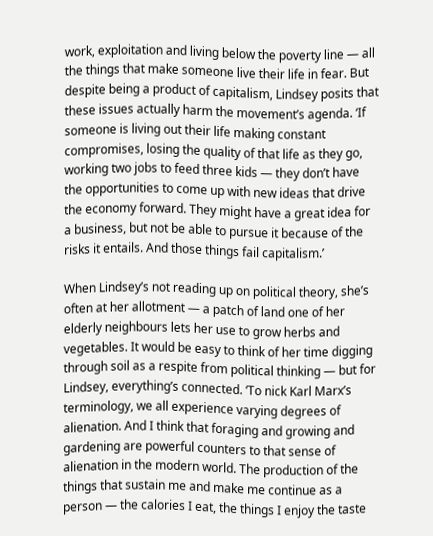work, exploitation and living below the poverty line — all the things that make someone live their life in fear. But despite being a product of capitalism, Lindsey posits that these issues actually harm the movement’s agenda. ‘If someone is living out their life making constant compromises, losing the quality of that life as they go, working two jobs to feed three kids — they don’t have the opportunities to come up with new ideas that drive the economy forward. They might have a great idea for a business, but not be able to pursue it because of the risks it entails. And those things fail capitalism.’

When Lindsey’s not reading up on political theory, she’s often at her allotment — a patch of land one of her elderly neighbours lets her use to grow herbs and vegetables. It would be easy to think of her time digging through soil as a respite from political thinking — but for Lindsey, everything’s connected. ‘To nick Karl Marx’s terminology, we all experience varying degrees of alienation. And I think that foraging and growing and gardening are powerful counters to that sense of alienation in the modern world. The production of the things that sustain me and make me continue as a person — the calories I eat, the things I enjoy the taste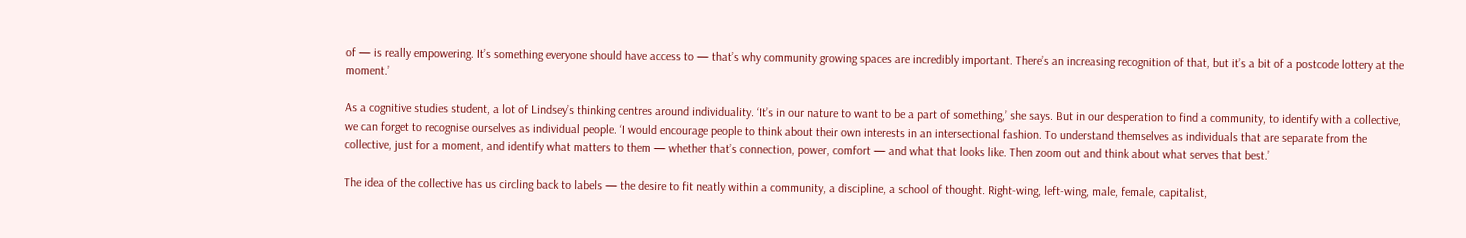of — is really empowering. It’s something everyone should have access to — that’s why community growing spaces are incredibly important. There’s an increasing recognition of that, but it’s a bit of a postcode lottery at the moment.’

As a cognitive studies student, a lot of Lindsey’s thinking centres around individuality. ‘It’s in our nature to want to be a part of something,’ she says. But in our desperation to find a community, to identify with a collective, we can forget to recognise ourselves as individual people. ‘I would encourage people to think about their own interests in an intersectional fashion. To understand themselves as individuals that are separate from the collective, just for a moment, and identify what matters to them — whether that’s connection, power, comfort — and what that looks like. Then zoom out and think about what serves that best.’

The idea of the collective has us circling back to labels — the desire to fit neatly within a community, a discipline, a school of thought. Right-wing, left-wing, male, female, capitalist,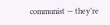communist — they’re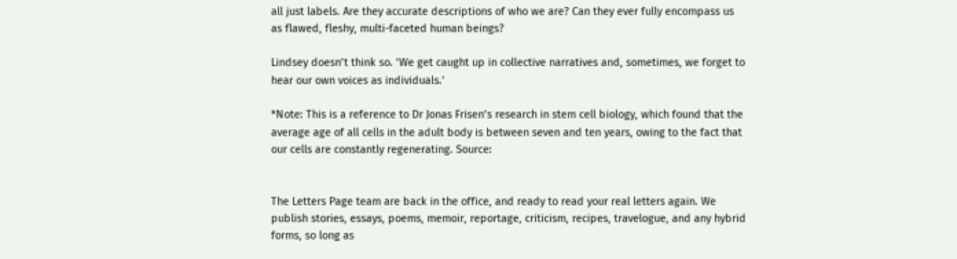all just labels. Are they accurate descriptions of who we are? Can they ever fully encompass us as flawed, fleshy, multi-faceted human beings?

Lindsey doesn’t think so. ‘We get caught up in collective narratives and, sometimes, we forget to hear our own voices as individuals.’

*Note: This is a reference to Dr Jonas Frisen’s research in stem cell biology, which found that the average age of all cells in the adult body is between seven and ten years, owing to the fact that our cells are constantly regenerating. Source:


The Letters Page team are back in the office, and ready to read your real letters again. We publish stories, essays, poems, memoir, reportage, criticism, recipes, travelogue, and any hybrid forms, so long as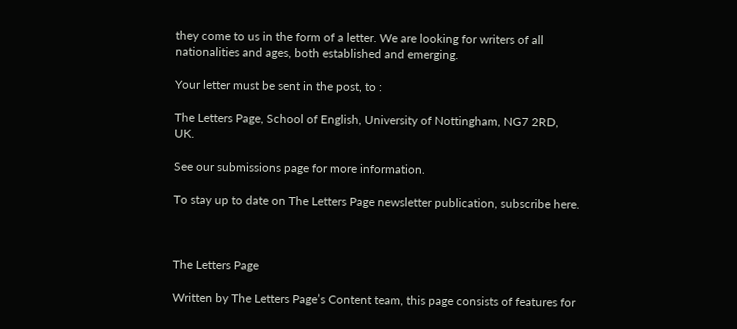they come to us in the form of a letter. We are looking for writers of all nationalities and ages, both established and emerging.

Your letter must be sent in the post, to :

The Letters Page, School of English, University of Nottingham, NG7 2RD, UK.

See our submissions page for more information.

To stay up to date on The Letters Page newsletter publication, subscribe here.



The Letters Page

Written by The Letters Page’s Content team, this page consists of features for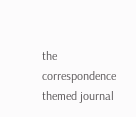the correspondence themed journal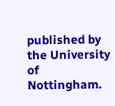published by the University of Nottingham.